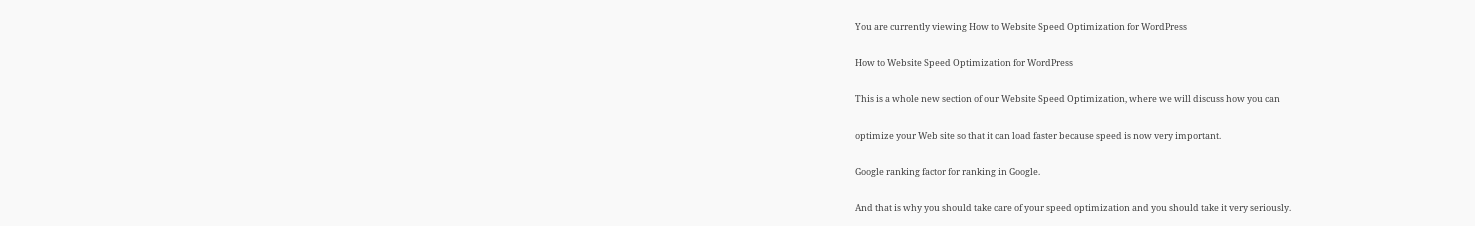You are currently viewing How to Website Speed Optimization for WordPress

How to Website Speed Optimization for WordPress

This is a whole new section of our Website Speed Optimization, where we will discuss how you can

optimize your Web site so that it can load faster because speed is now very important.

Google ranking factor for ranking in Google.

And that is why you should take care of your speed optimization and you should take it very seriously.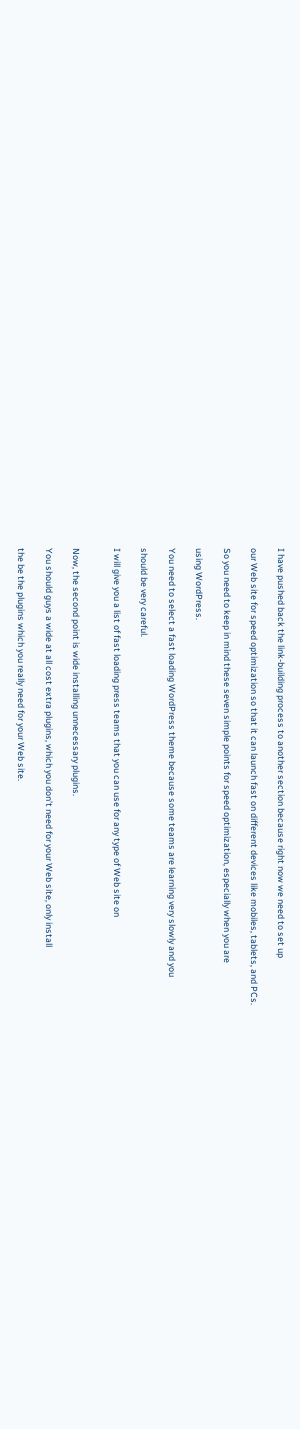I have pushed back the link-building process to another section because right now we need to set up

our Web site for speed optimization so that it can launch fast on different devices like mobiles, tablets, and PCs.

So you need to keep in mind these seven simple points for speed optimization, especially when you are

using WordPress.

You need to select a fast loading WordPress theme because some teams are learning very slowly and you

should be very careful.

I will give you a list of fast loading press teams that you can use for any type of Web site on


Now, the second point is wide installing unnecessary plugins.

You should guys a wide at all cost extra plugins, which you don’t need for your Web site, only install

the be the plugins which you really need for your Web site.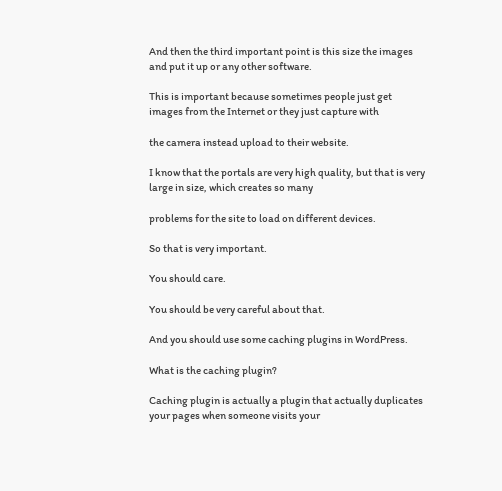And then the third important point is this size the images and put it up or any other software.

This is important because sometimes people just get images from the Internet or they just capture with

the camera instead upload to their website.

I know that the portals are very high quality, but that is very large in size, which creates so many

problems for the site to load on different devices.

So that is very important.

You should care.

You should be very careful about that.

And you should use some caching plugins in WordPress.

What is the caching plugin?

Caching plugin is actually a plugin that actually duplicates your pages when someone visits your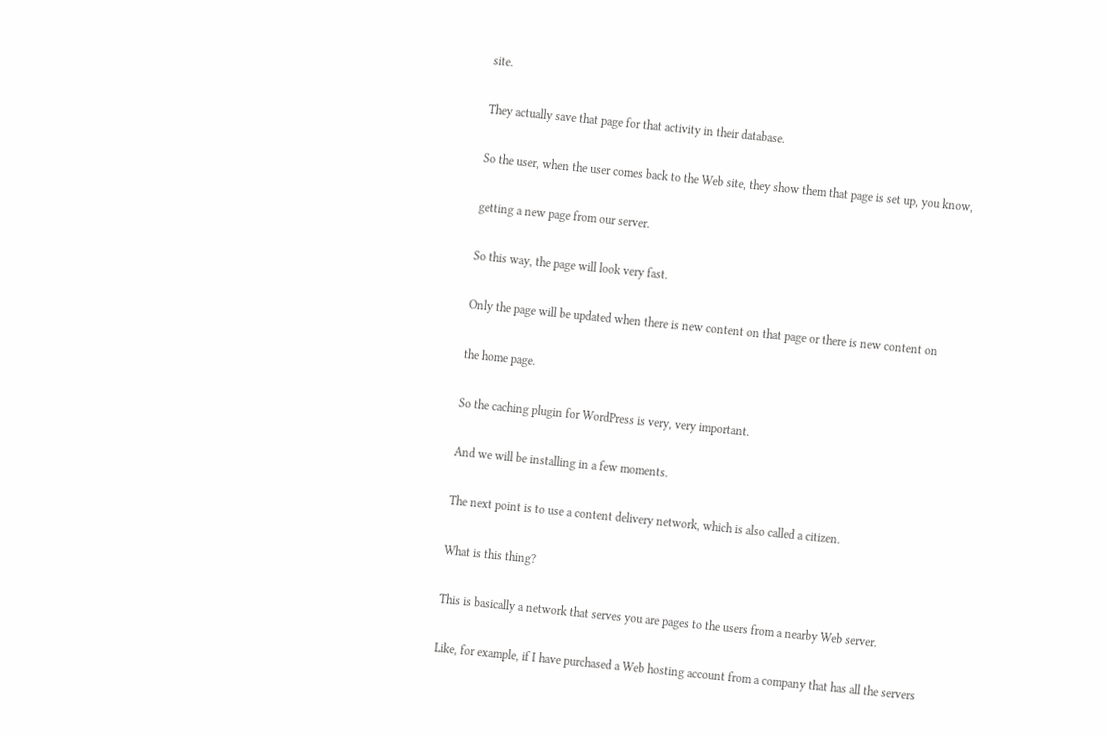site.

They actually save that page for that activity in their database.

So the user, when the user comes back to the Web site, they show them that page is set up, you know,

getting a new page from our server.

So this way, the page will look very fast.

Only the page will be updated when there is new content on that page or there is new content on

the home page.

So the caching plugin for WordPress is very, very important.

And we will be installing in a few moments.

The next point is to use a content delivery network, which is also called a citizen.

What is this thing?

This is basically a network that serves you are pages to the users from a nearby Web server.

Like, for example, if I have purchased a Web hosting account from a company that has all the servers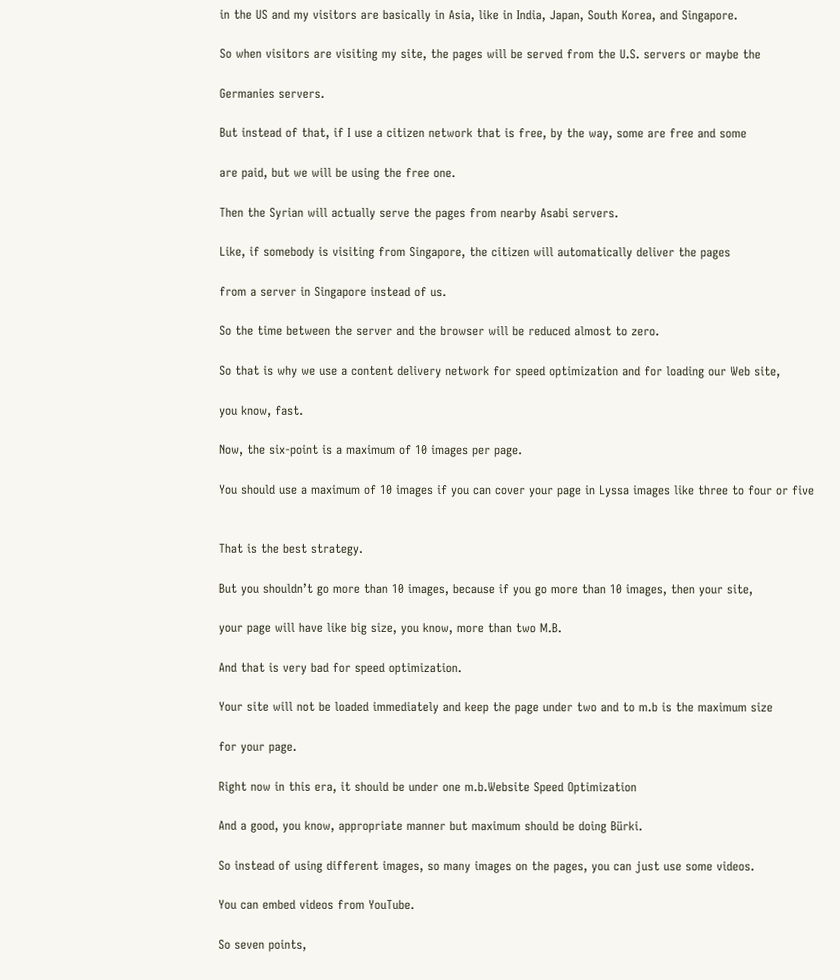in the US and my visitors are basically in Asia, like in India, Japan, South Korea, and Singapore.

So when visitors are visiting my site, the pages will be served from the U.S. servers or maybe the

Germanies servers.

But instead of that, if I use a citizen network that is free, by the way, some are free and some

are paid, but we will be using the free one.

Then the Syrian will actually serve the pages from nearby Asabi servers.

Like, if somebody is visiting from Singapore, the citizen will automatically deliver the pages

from a server in Singapore instead of us.

So the time between the server and the browser will be reduced almost to zero.

So that is why we use a content delivery network for speed optimization and for loading our Web site,

you know, fast.

Now, the six-point is a maximum of 10 images per page.

You should use a maximum of 10 images if you can cover your page in Lyssa images like three to four or five


That is the best strategy.

But you shouldn’t go more than 10 images, because if you go more than 10 images, then your site,

your page will have like big size, you know, more than two M.B.

And that is very bad for speed optimization.

Your site will not be loaded immediately and keep the page under two and to m.b is the maximum size

for your page.

Right now in this era, it should be under one m.b.Website Speed Optimization

And a good, you know, appropriate manner but maximum should be doing Bürki.

So instead of using different images, so many images on the pages, you can just use some videos.

You can embed videos from YouTube.

So seven points,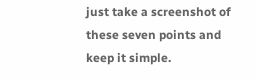just take a screenshot of these seven points and keep it simple.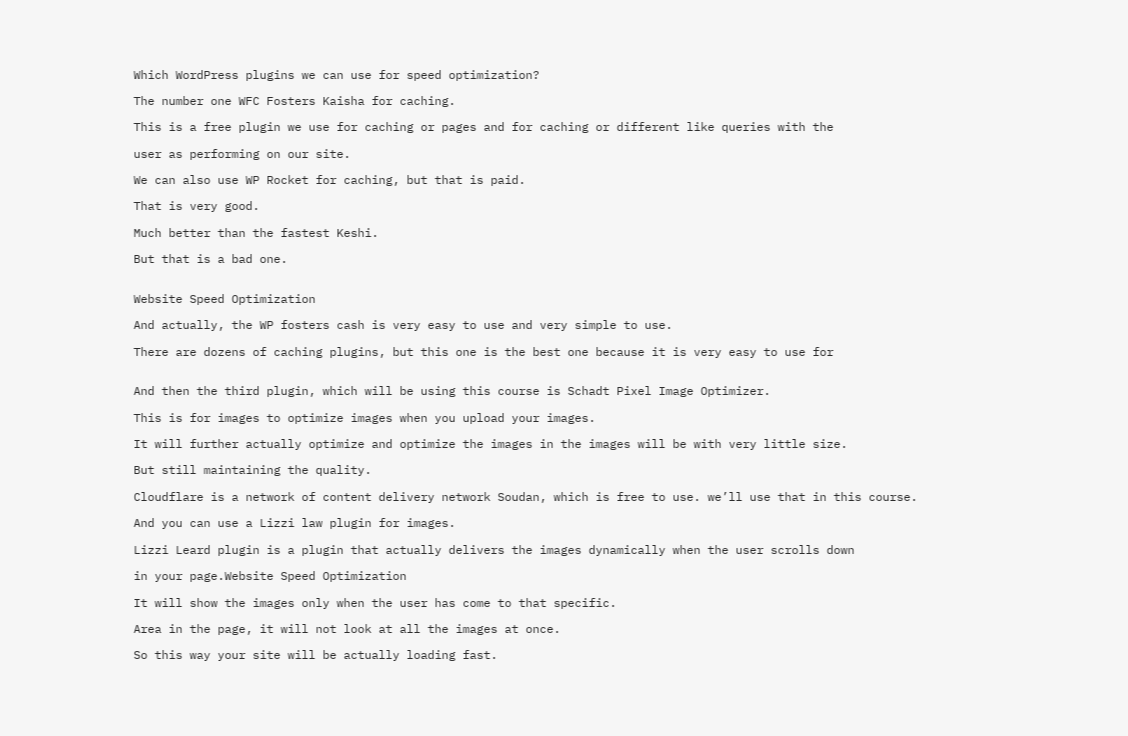Which WordPress plugins we can use for speed optimization?

The number one WFC Fosters Kaisha for caching.

This is a free plugin we use for caching or pages and for caching or different like queries with the

user as performing on our site.

We can also use WP Rocket for caching, but that is paid.

That is very good.

Much better than the fastest Keshi.

But that is a bad one.


Website Speed Optimization

And actually, the WP fosters cash is very easy to use and very simple to use.

There are dozens of caching plugins, but this one is the best one because it is very easy to use for


And then the third plugin, which will be using this course is Schadt Pixel Image Optimizer.

This is for images to optimize images when you upload your images.

It will further actually optimize and optimize the images in the images will be with very little size.

But still maintaining the quality.

Cloudflare is a network of content delivery network Soudan, which is free to use. we’ll use that in this course.

And you can use a Lizzi law plugin for images.

Lizzi Leard plugin is a plugin that actually delivers the images dynamically when the user scrolls down

in your page.Website Speed Optimization

It will show the images only when the user has come to that specific.

Area in the page, it will not look at all the images at once.

So this way your site will be actually loading fast.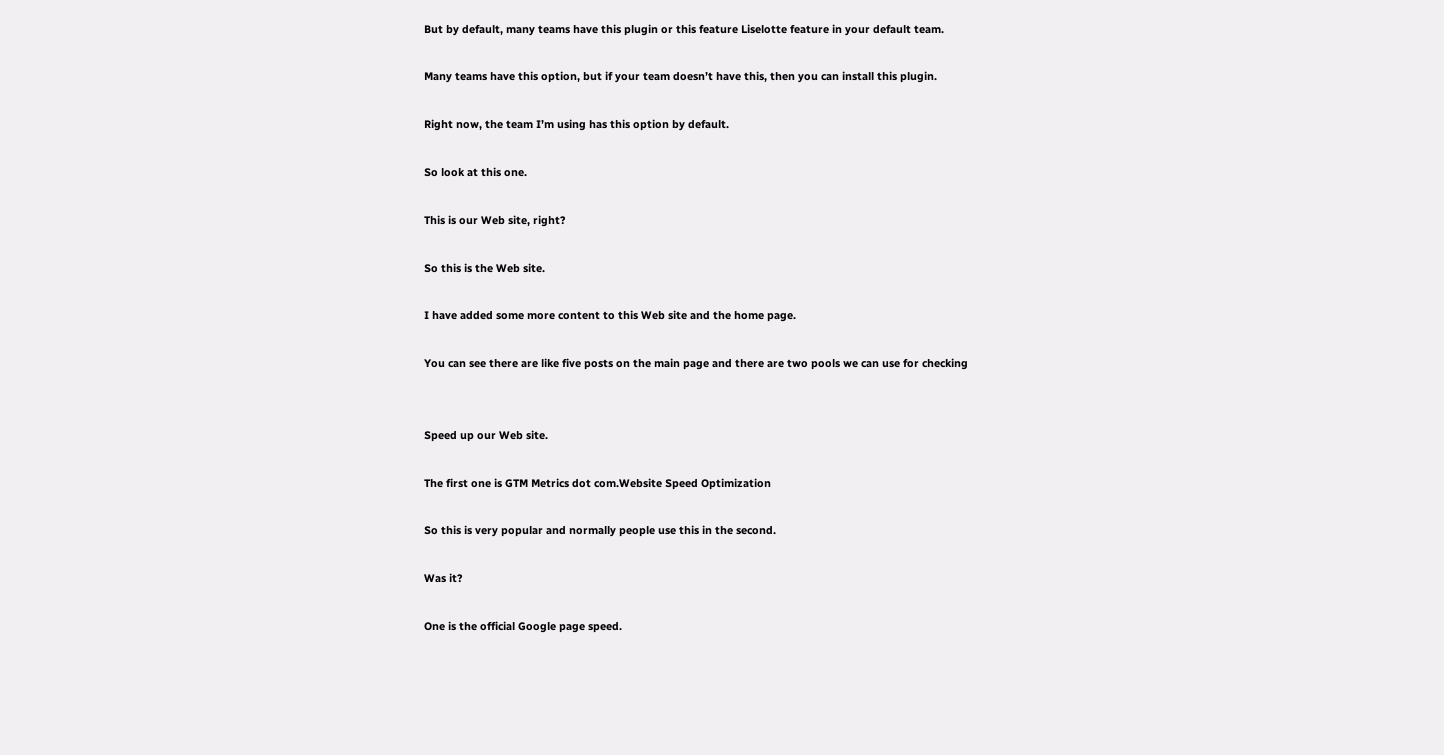But by default, many teams have this plugin or this feature Liselotte feature in your default team.

Many teams have this option, but if your team doesn’t have this, then you can install this plugin.

Right now, the team I’m using has this option by default.

So look at this one.

This is our Web site, right?

So this is the Web site.

I have added some more content to this Web site and the home page.

You can see there are like five posts on the main page and there are two pools we can use for checking


Speed up our Web site.

The first one is GTM Metrics dot com.Website Speed Optimization

So this is very popular and normally people use this in the second.

Was it?

One is the official Google page speed.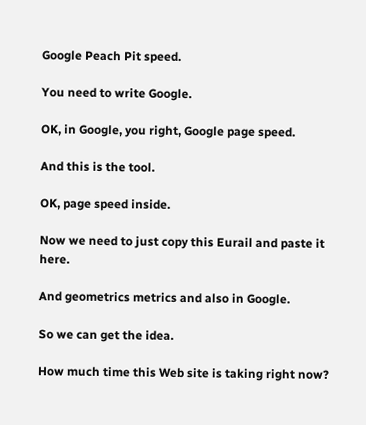Google Peach Pit speed.

You need to write Google.

OK, in Google, you right, Google page speed.

And this is the tool.

OK, page speed inside.

Now we need to just copy this Eurail and paste it here.

And geometrics metrics and also in Google.

So we can get the idea.

How much time this Web site is taking right now?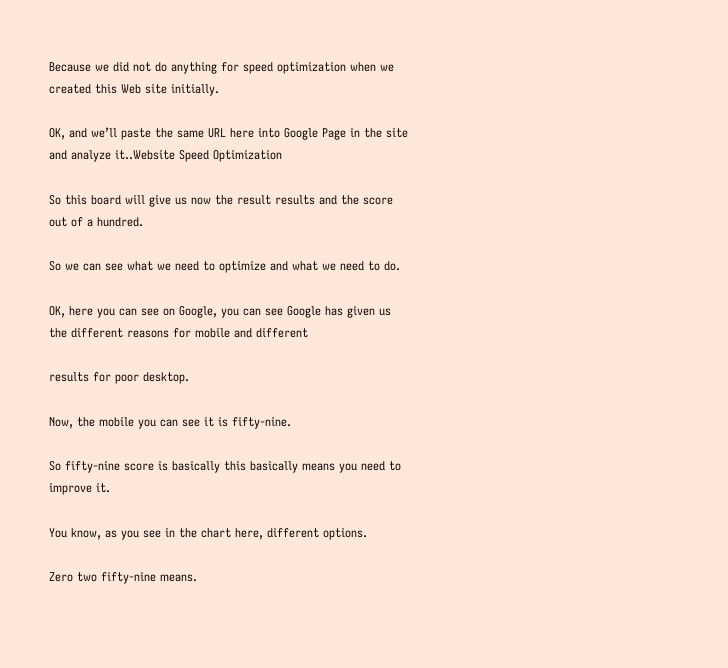Because we did not do anything for speed optimization when we created this Web site initially.

OK, and we’ll paste the same URL here into Google Page in the site and analyze it..Website Speed Optimization

So this board will give us now the result results and the score out of a hundred.

So we can see what we need to optimize and what we need to do.

OK, here you can see on Google, you can see Google has given us the different reasons for mobile and different

results for poor desktop.

Now, the mobile you can see it is fifty-nine.

So fifty-nine score is basically this basically means you need to improve it.

You know, as you see in the chart here, different options.

Zero two fifty-nine means.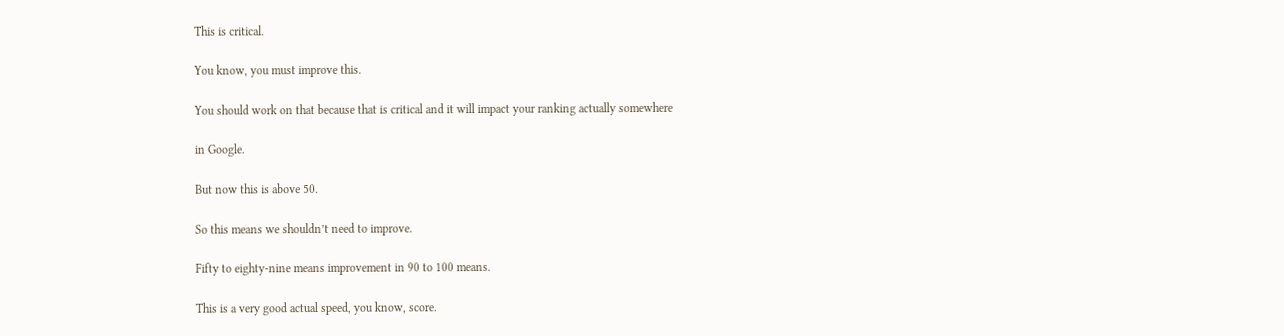This is critical.

You know, you must improve this.

You should work on that because that is critical and it will impact your ranking actually somewhere

in Google.

But now this is above 50.

So this means we shouldn’t need to improve.

Fifty to eighty-nine means improvement in 90 to 100 means.

This is a very good actual speed, you know, score.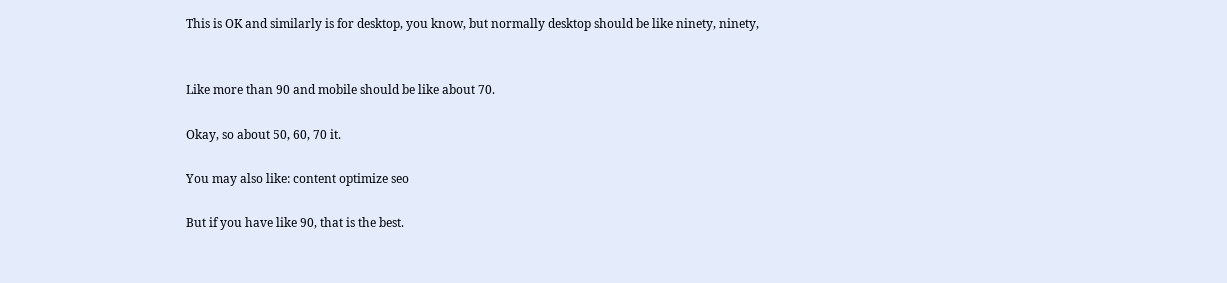This is OK and similarly is for desktop, you know, but normally desktop should be like ninety, ninety,


Like more than 90 and mobile should be like about 70.

Okay, so about 50, 60, 70 it.

You may also like: content optimize seo

But if you have like 90, that is the best.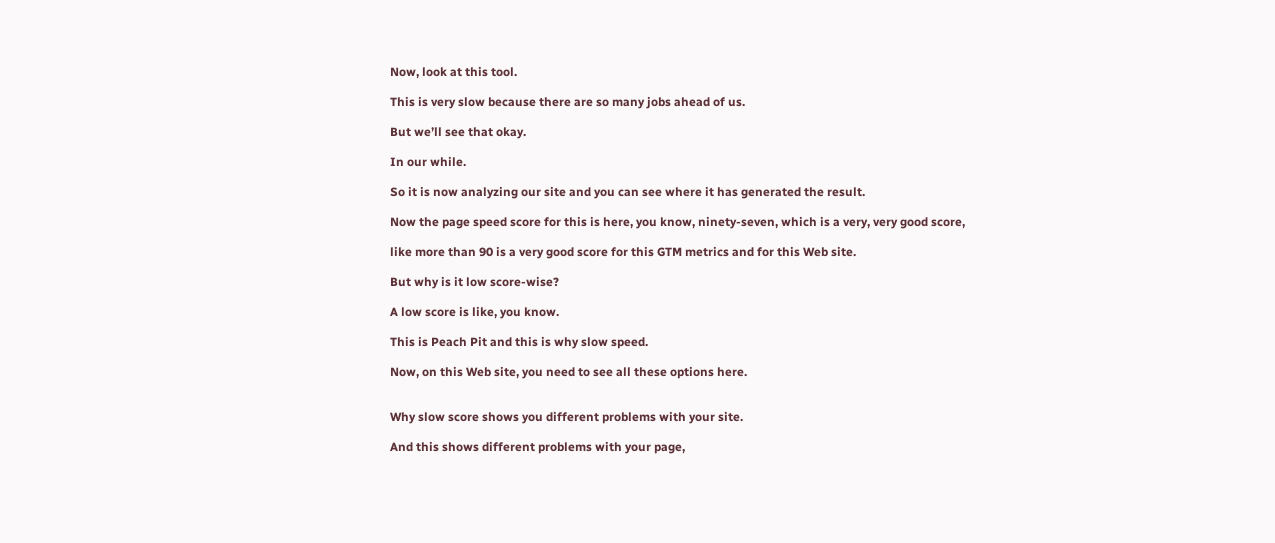Now, look at this tool.

This is very slow because there are so many jobs ahead of us.

But we’ll see that okay.

In our while.

So it is now analyzing our site and you can see where it has generated the result.

Now the page speed score for this is here, you know, ninety-seven, which is a very, very good score,

like more than 90 is a very good score for this GTM metrics and for this Web site.

But why is it low score-wise?

A low score is like, you know.

This is Peach Pit and this is why slow speed.

Now, on this Web site, you need to see all these options here.


Why slow score shows you different problems with your site.

And this shows different problems with your page,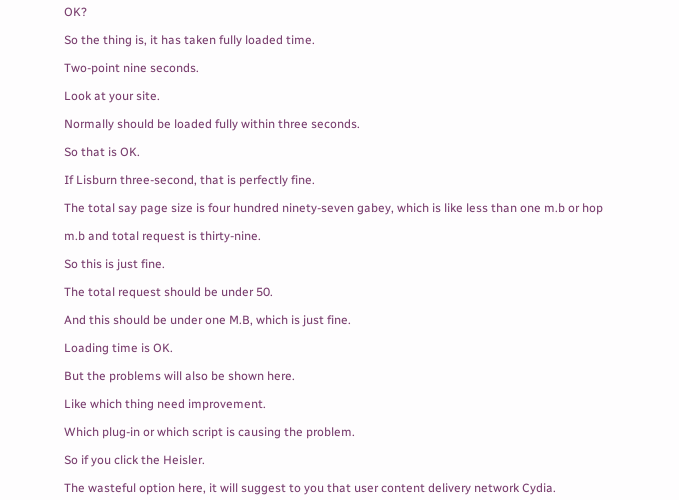OK?

So the thing is, it has taken fully loaded time.

Two-point nine seconds.

Look at your site.

Normally should be loaded fully within three seconds.

So that is OK.

If Lisburn three-second, that is perfectly fine.

The total say page size is four hundred ninety-seven gabey, which is like less than one m.b or hop

m.b and total request is thirty-nine.

So this is just fine.

The total request should be under 50.

And this should be under one M.B, which is just fine.

Loading time is OK.

But the problems will also be shown here.

Like which thing need improvement.

Which plug-in or which script is causing the problem.

So if you click the Heisler.

The wasteful option here, it will suggest to you that user content delivery network Cydia.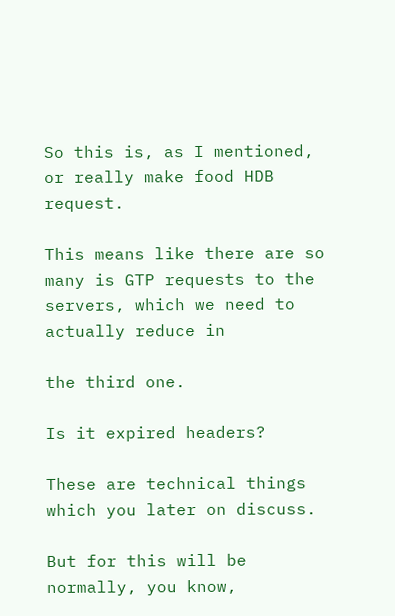So this is, as I mentioned, or really make food HDB request.

This means like there are so many is GTP requests to the servers, which we need to actually reduce in

the third one.

Is it expired headers?

These are technical things which you later on discuss.

But for this will be normally, you know,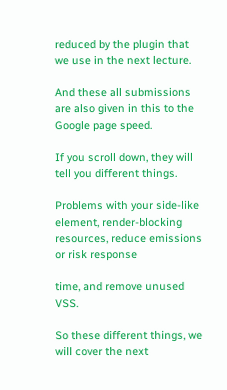reduced by the plugin that we use in the next lecture.

And these all submissions are also given in this to the Google page speed.

If you scroll down, they will tell you different things.

Problems with your side-like element, render-blocking resources, reduce emissions or risk response

time, and remove unused VSS.

So these different things, we will cover the next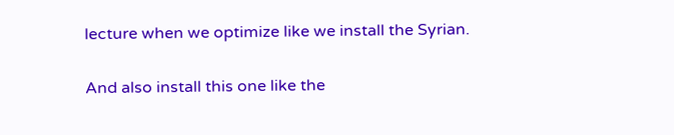lecture when we optimize like we install the Syrian.

And also install this one like the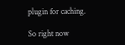plugin for caching.

So right now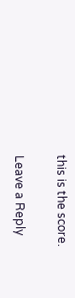this is the score.

Leave a Reply